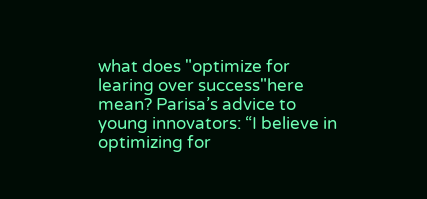what does "optimize for learing over success"here mean? Parisa’s advice to young innovators: “I believe in optimizing for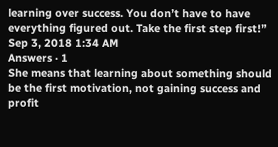learning over success. You don’t have to have everything figured out. Take the first step first!”
Sep 3, 2018 1:34 AM
Answers · 1
She means that learning about something should be the first motivation, not gaining success and profit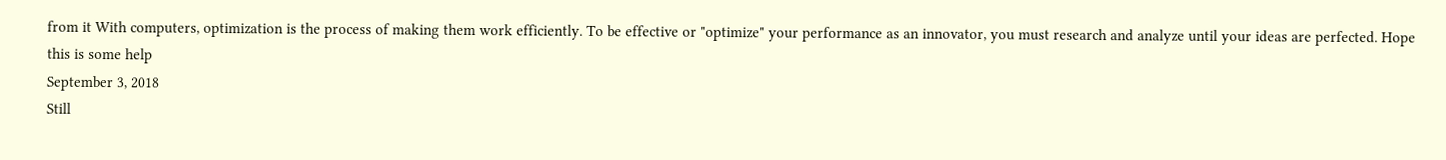from it With computers, optimization is the process of making them work efficiently. To be effective or "optimize" your performance as an innovator, you must research and analyze until your ideas are perfected. Hope this is some help
September 3, 2018
Still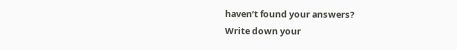haven’t found your answers?
Write down your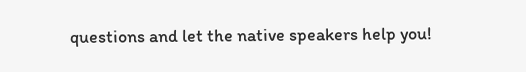questions and let the native speakers help you!